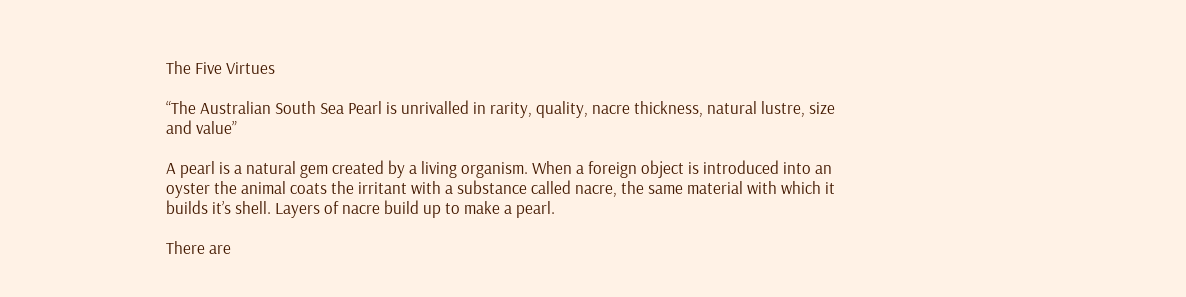The Five Virtues

“The Australian South Sea Pearl is unrivalled in rarity, quality, nacre thickness, natural lustre, size and value”

A pearl is a natural gem created by a living organism. When a foreign object is introduced into an oyster the animal coats the irritant with a substance called nacre, the same material with which it builds it’s shell. Layers of nacre build up to make a pearl.

There are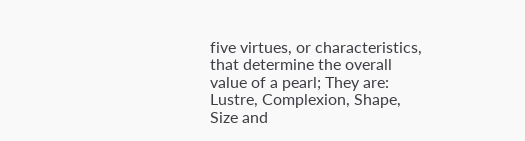five virtues, or characteristics, that determine the overall value of a pearl; They are: Lustre, Complexion, Shape, Size and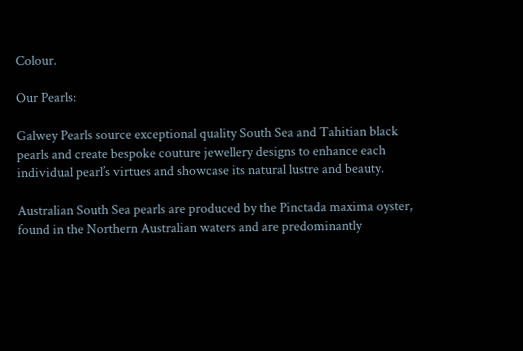Colour.

Our Pearls:

Galwey Pearls source exceptional quality South Sea and Tahitian black pearls and create bespoke couture jewellery designs to enhance each individual pearl’s virtues and showcase its natural lustre and beauty.

Australian South Sea pearls are produced by the Pinctada maxima oyster, found in the Northern Australian waters and are predominantly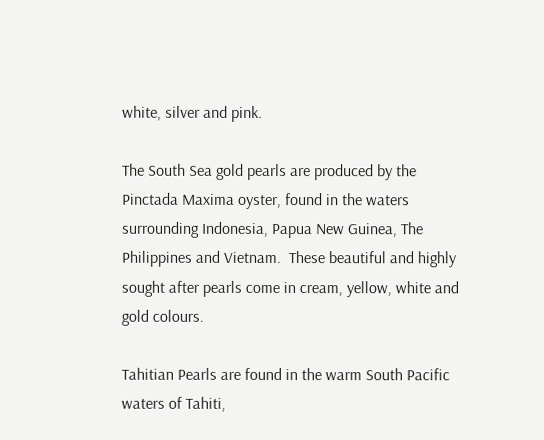white, silver and pink.

The South Sea gold pearls are produced by the Pinctada Maxima oyster, found in the waters surrounding Indonesia, Papua New Guinea, The Philippines and Vietnam.  These beautiful and highly sought after pearls come in cream, yellow, white and gold colours.

Tahitian Pearls are found in the warm South Pacific waters of Tahiti,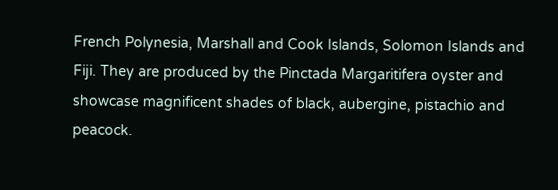French Polynesia, Marshall and Cook Islands, Solomon Islands and Fiji. They are produced by the Pinctada Margaritifera oyster and showcase magnificent shades of black, aubergine, pistachio and peacock.